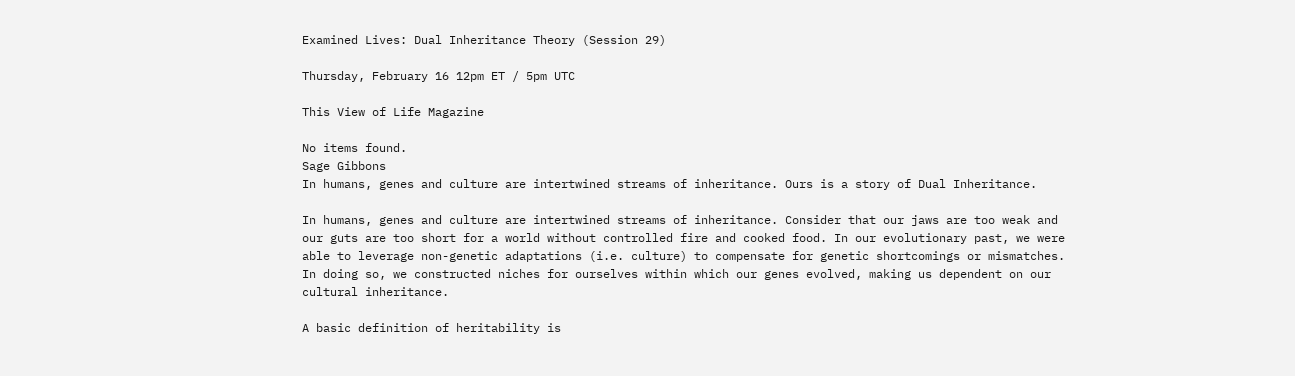Examined Lives: Dual Inheritance Theory (Session 29)

Thursday, February 16 12pm ET / 5pm UTC

This View of Life Magazine

No items found.
Sage Gibbons
In humans, genes and culture are intertwined streams of inheritance. Ours is a story of Dual Inheritance.

In humans, genes and culture are intertwined streams of inheritance. Consider that our jaws are too weak and our guts are too short for a world without controlled fire and cooked food. In our evolutionary past, we were able to leverage non-genetic adaptations (i.e. culture) to compensate for genetic shortcomings or mismatches. In doing so, we constructed niches for ourselves within which our genes evolved, making us dependent on our cultural inheritance.

A basic definition of heritability is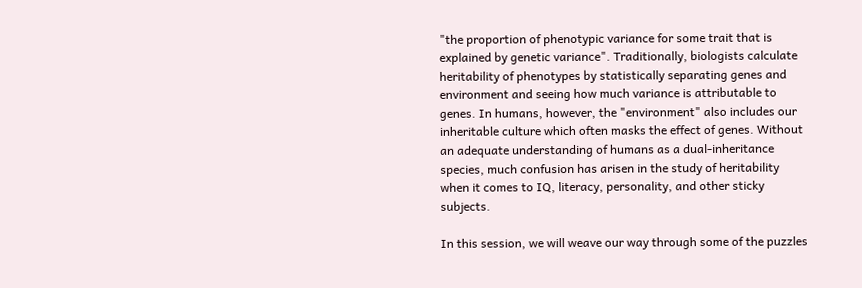"the proportion of phenotypic variance for some trait that is explained by genetic variance". Traditionally, biologists calculate heritability of phenotypes by statistically separating genes and environment and seeing how much variance is attributable to genes. In humans, however, the "environment" also includes our inheritable culture which often masks the effect of genes. Without an adequate understanding of humans as a dual-inheritance species, much confusion has arisen in the study of heritability when it comes to IQ, literacy, personality, and other sticky subjects.

In this session, we will weave our way through some of the puzzles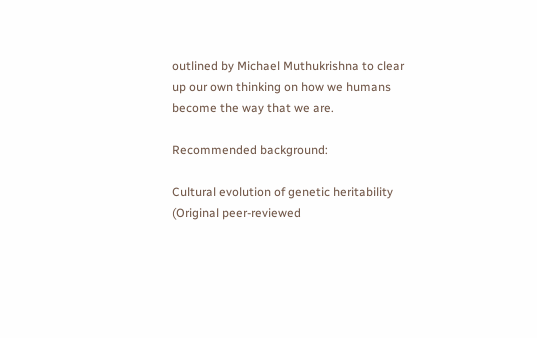outlined by Michael Muthukrishna to clear up our own thinking on how we humans become the way that we are.

Recommended background:

Cultural evolution of genetic heritability
(Original peer-reviewed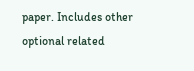paper. Includes other optional related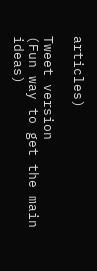articles)

Tweet version
(Fun way to get the main ideas)